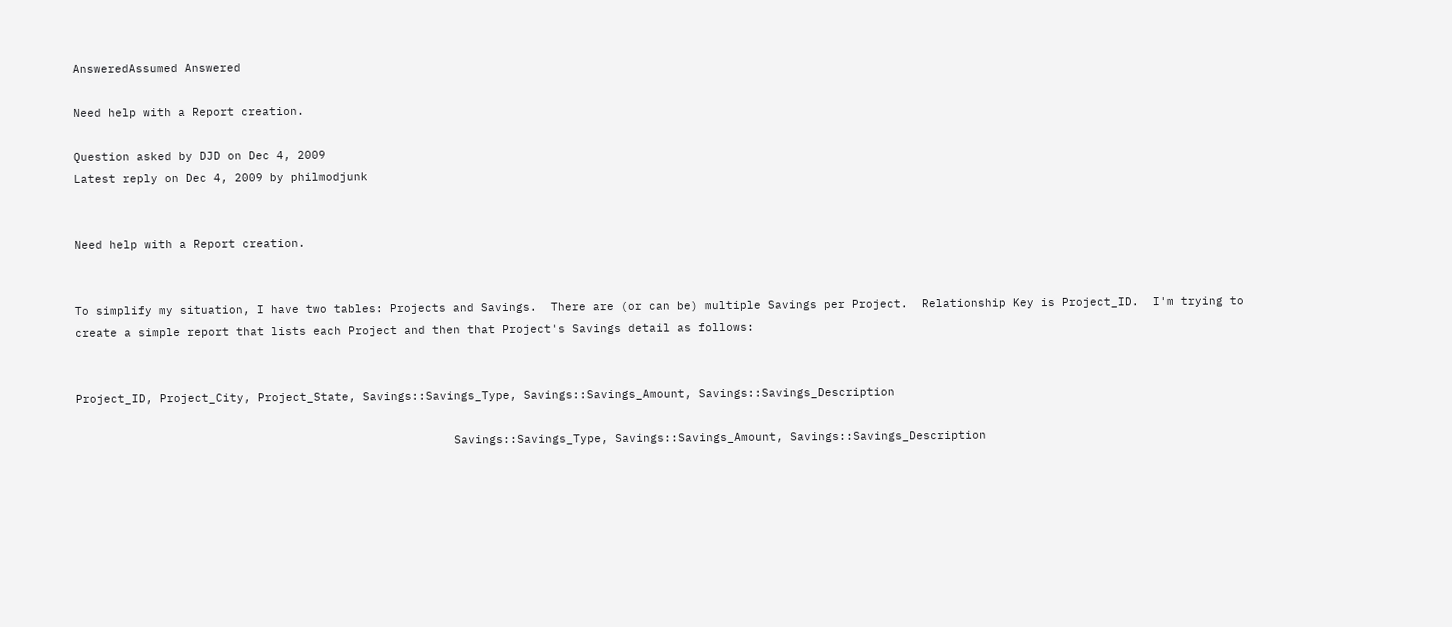AnsweredAssumed Answered

Need help with a Report creation.

Question asked by DJD on Dec 4, 2009
Latest reply on Dec 4, 2009 by philmodjunk


Need help with a Report creation.


To simplify my situation, I have two tables: Projects and Savings.  There are (or can be) multiple Savings per Project.  Relationship Key is Project_ID.  I'm trying to create a simple report that lists each Project and then that Project's Savings detail as follows:


Project_ID, Project_City, Project_State, Savings::Savings_Type, Savings::Savings_Amount, Savings::Savings_Description

                                                      Savings::Savings_Type, Savings::Savings_Amount, Savings::Savings_Description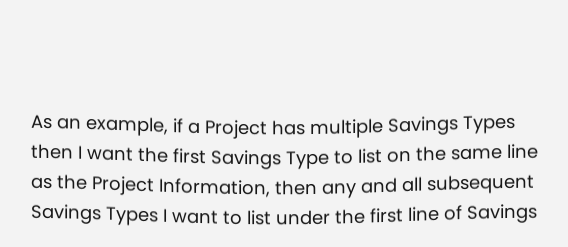As an example, if a Project has multiple Savings Types then I want the first Savings Type to list on the same line as the Project Information, then any and all subsequent Savings Types I want to list under the first line of Savings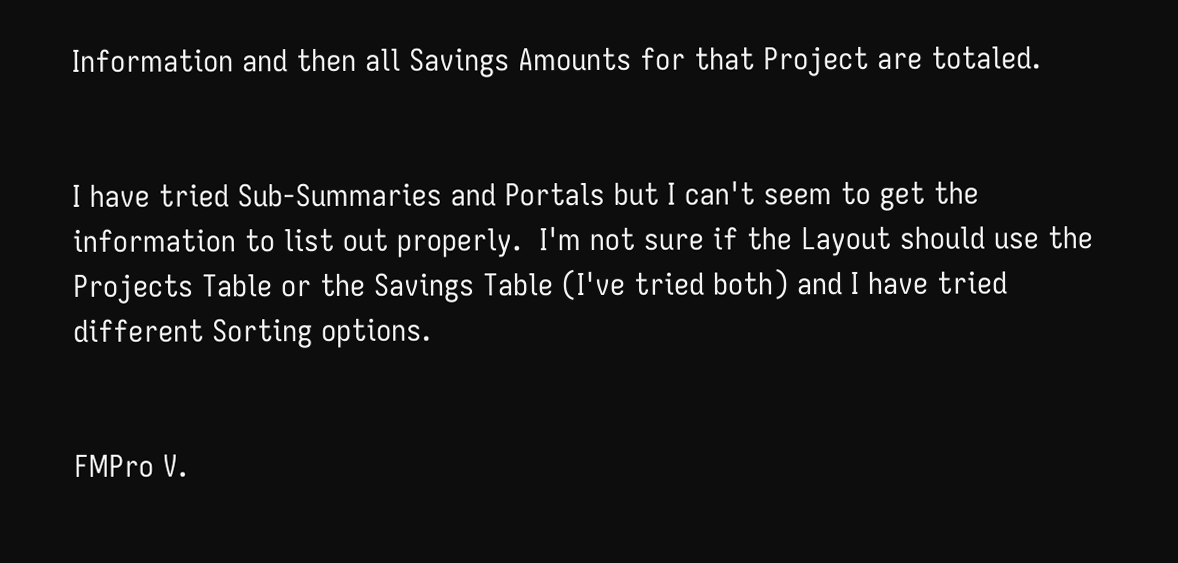Information and then all Savings Amounts for that Project are totaled.


I have tried Sub-Summaries and Portals but I can't seem to get the information to list out properly.  I'm not sure if the Layout should use the Projects Table or the Savings Table (I've tried both) and I have tried different Sorting options.


FMPro V.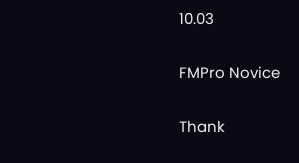10.03


FMPro Novice


Thank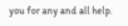you for any and all help.